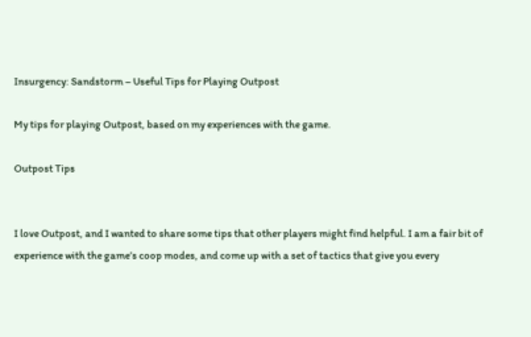Insurgency: Sandstorm – Useful Tips for Playing Outpost

My tips for playing Outpost, based on my experiences with the game.

Outpost Tips


I love Outpost, and I wanted to share some tips that other players might find helpful. I am a fair bit of experience with the game’s coop modes, and come up with a set of tactics that give you every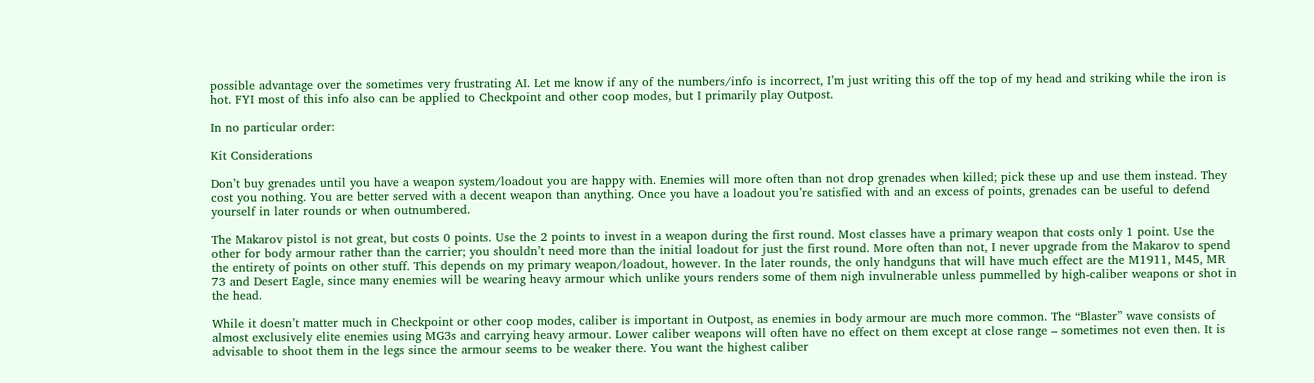possible advantage over the sometimes very frustrating AI. Let me know if any of the numbers/info is incorrect, I’m just writing this off the top of my head and striking while the iron is hot. FYI most of this info also can be applied to Checkpoint and other coop modes, but I primarily play Outpost.

In no particular order:

Kit Considerations

Don’t buy grenades until you have a weapon system/loadout you are happy with. Enemies will more often than not drop grenades when killed; pick these up and use them instead. They cost you nothing. You are better served with a decent weapon than anything. Once you have a loadout you’re satisfied with and an excess of points, grenades can be useful to defend yourself in later rounds or when outnumbered.

The Makarov pistol is not great, but costs 0 points. Use the 2 points to invest in a weapon during the first round. Most classes have a primary weapon that costs only 1 point. Use the other for body armour rather than the carrier; you shouldn’t need more than the initial loadout for just the first round. More often than not, I never upgrade from the Makarov to spend the entirety of points on other stuff. This depends on my primary weapon/loadout, however. In the later rounds, the only handguns that will have much effect are the M1911, M45, MR 73 and Desert Eagle, since many enemies will be wearing heavy armour which unlike yours renders some of them nigh invulnerable unless pummelled by high-caliber weapons or shot in the head.

While it doesn’t matter much in Checkpoint or other coop modes, caliber is important in Outpost, as enemies in body armour are much more common. The “Blaster” wave consists of almost exclusively elite enemies using MG3s and carrying heavy armour. Lower caliber weapons will often have no effect on them except at close range – sometimes not even then. It is advisable to shoot them in the legs since the armour seems to be weaker there. You want the highest caliber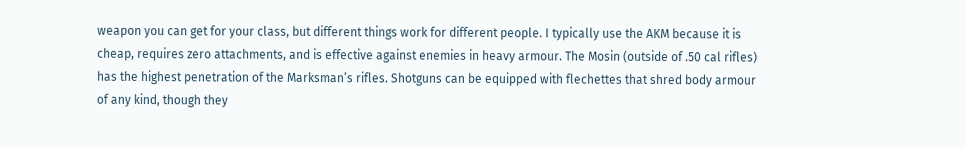weapon you can get for your class, but different things work for different people. I typically use the AKM because it is cheap, requires zero attachments, and is effective against enemies in heavy armour. The Mosin (outside of .50 cal rifles) has the highest penetration of the Marksman’s rifles. Shotguns can be equipped with flechettes that shred body armour of any kind, though they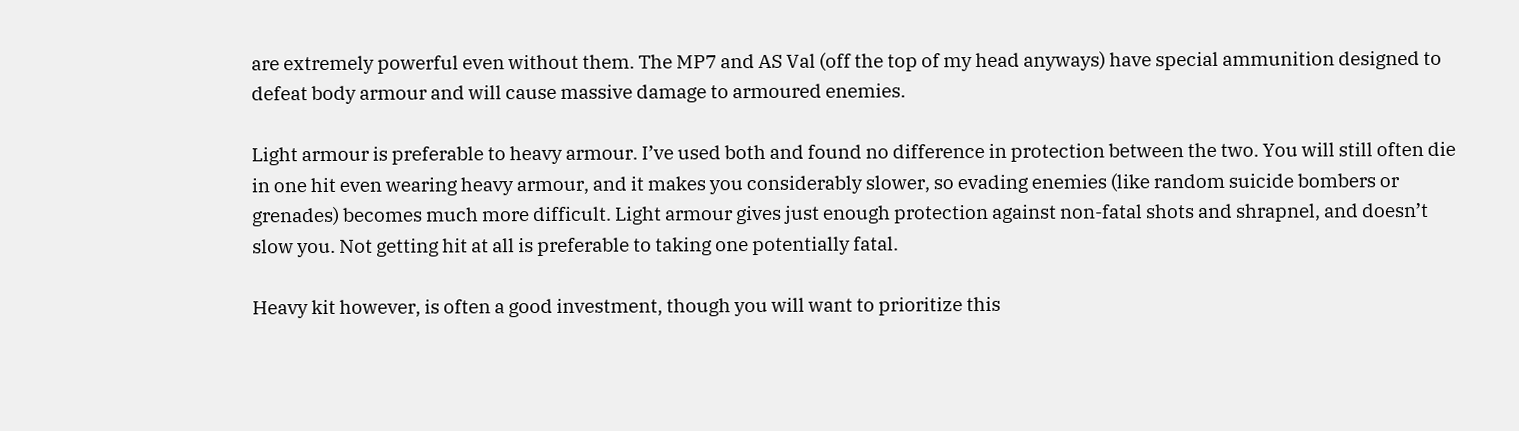are extremely powerful even without them. The MP7 and AS Val (off the top of my head anyways) have special ammunition designed to defeat body armour and will cause massive damage to armoured enemies.

Light armour is preferable to heavy armour. I’ve used both and found no difference in protection between the two. You will still often die in one hit even wearing heavy armour, and it makes you considerably slower, so evading enemies (like random suicide bombers or grenades) becomes much more difficult. Light armour gives just enough protection against non-fatal shots and shrapnel, and doesn’t slow you. Not getting hit at all is preferable to taking one potentially fatal.

Heavy kit however, is often a good investment, though you will want to prioritize this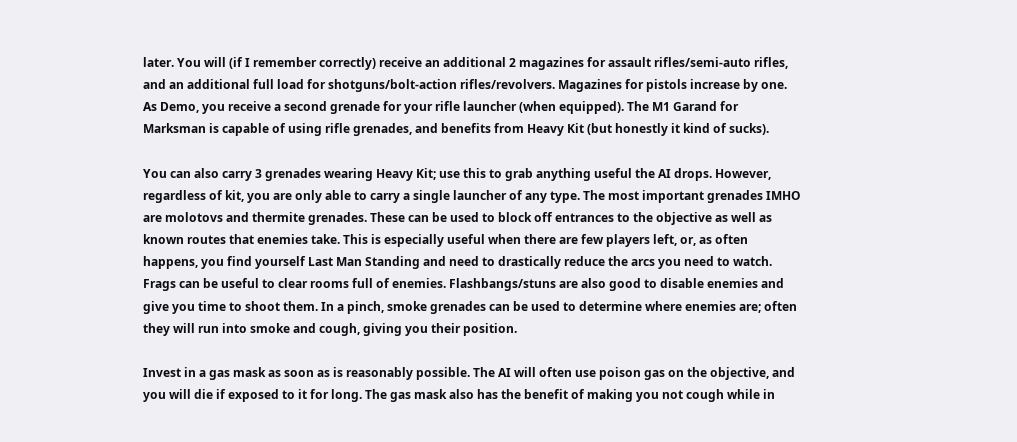later. You will (if I remember correctly) receive an additional 2 magazines for assault rifles/semi-auto rifles, and an additional full load for shotguns/bolt-action rifles/revolvers. Magazines for pistols increase by one. As Demo, you receive a second grenade for your rifle launcher (when equipped). The M1 Garand for Marksman is capable of using rifle grenades, and benefits from Heavy Kit (but honestly it kind of sucks).

You can also carry 3 grenades wearing Heavy Kit; use this to grab anything useful the AI drops. However, regardless of kit, you are only able to carry a single launcher of any type. The most important grenades IMHO are molotovs and thermite grenades. These can be used to block off entrances to the objective as well as known routes that enemies take. This is especially useful when there are few players left, or, as often happens, you find yourself Last Man Standing and need to drastically reduce the arcs you need to watch. Frags can be useful to clear rooms full of enemies. Flashbangs/stuns are also good to disable enemies and give you time to shoot them. In a pinch, smoke grenades can be used to determine where enemies are; often they will run into smoke and cough, giving you their position.

Invest in a gas mask as soon as is reasonably possible. The AI will often use poison gas on the objective, and you will die if exposed to it for long. The gas mask also has the benefit of making you not cough while in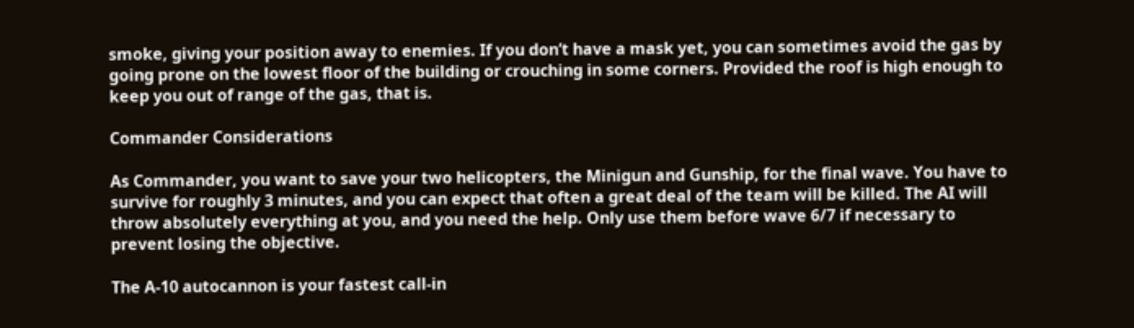smoke, giving your position away to enemies. If you don’t have a mask yet, you can sometimes avoid the gas by going prone on the lowest floor of the building or crouching in some corners. Provided the roof is high enough to keep you out of range of the gas, that is.

Commander Considerations

As Commander, you want to save your two helicopters, the Minigun and Gunship, for the final wave. You have to survive for roughly 3 minutes, and you can expect that often a great deal of the team will be killed. The AI will throw absolutely everything at you, and you need the help. Only use them before wave 6/7 if necessary to prevent losing the objective.

The A-10 autocannon is your fastest call-in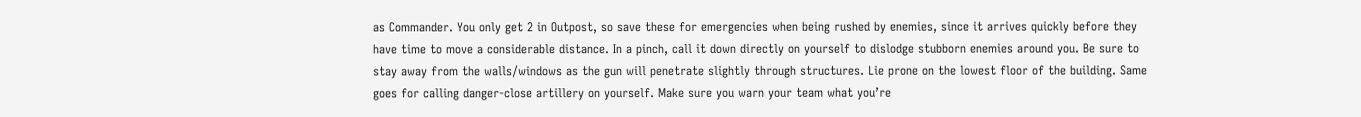as Commander. You only get 2 in Outpost, so save these for emergencies when being rushed by enemies, since it arrives quickly before they have time to move a considerable distance. In a pinch, call it down directly on yourself to dislodge stubborn enemies around you. Be sure to stay away from the walls/windows as the gun will penetrate slightly through structures. Lie prone on the lowest floor of the building. Same goes for calling danger-close artillery on yourself. Make sure you warn your team what you’re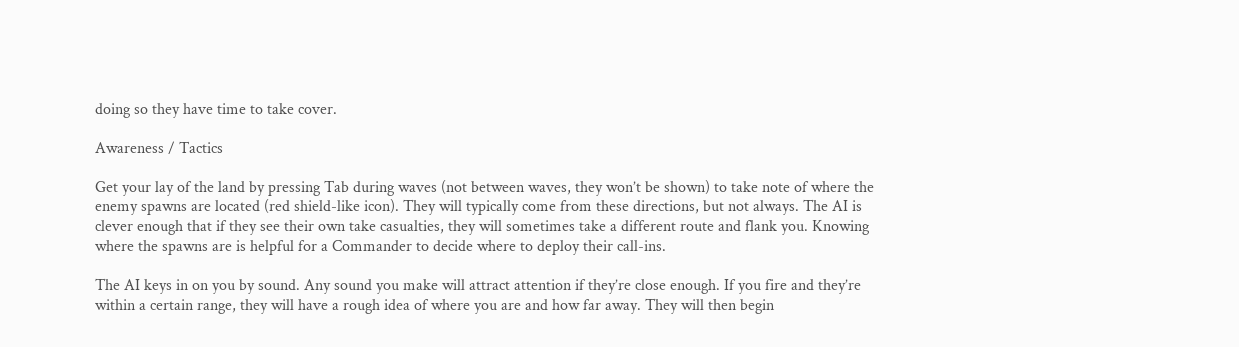doing so they have time to take cover.

Awareness / Tactics

Get your lay of the land by pressing Tab during waves (not between waves, they won’t be shown) to take note of where the enemy spawns are located (red shield-like icon). They will typically come from these directions, but not always. The AI is clever enough that if they see their own take casualties, they will sometimes take a different route and flank you. Knowing where the spawns are is helpful for a Commander to decide where to deploy their call-ins.

The AI keys in on you by sound. Any sound you make will attract attention if they’re close enough. If you fire and they’re within a certain range, they will have a rough idea of where you are and how far away. They will then begin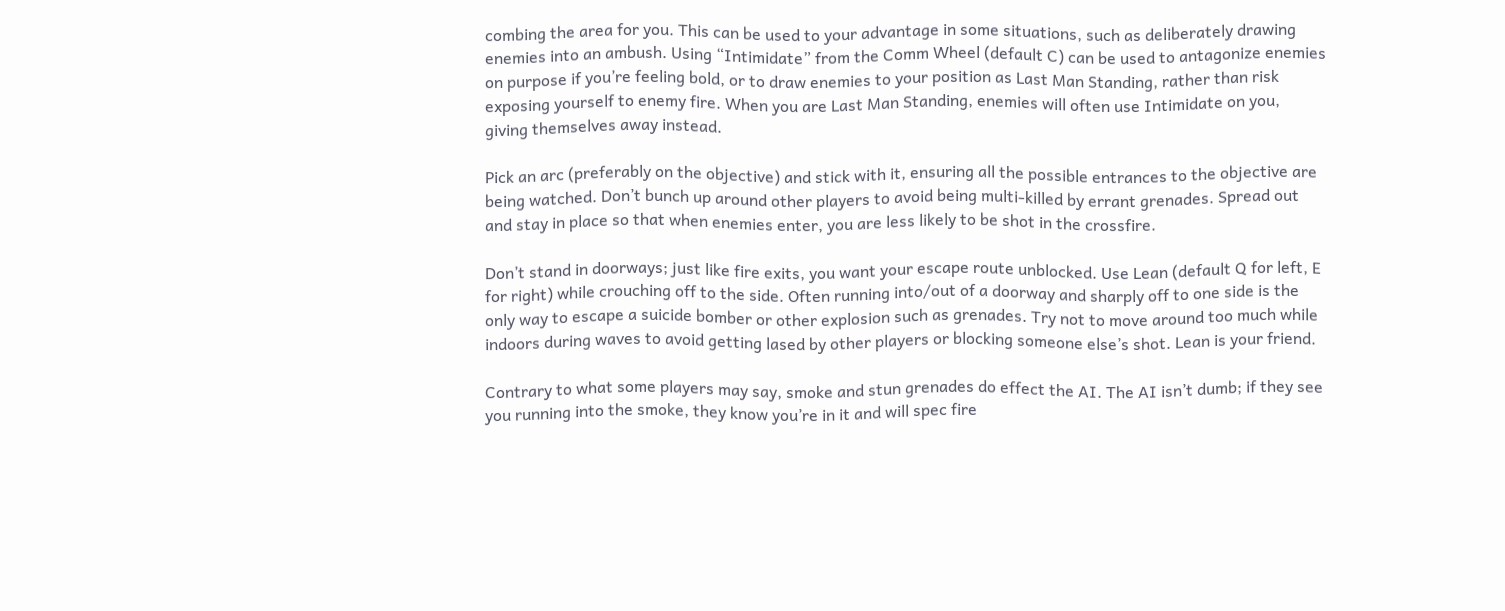combing the area for you. This can be used to your advantage in some situations, such as deliberately drawing enemies into an ambush. Using “Intimidate” from the Comm Wheel (default C) can be used to antagonize enemies on purpose if you’re feeling bold, or to draw enemies to your position as Last Man Standing, rather than risk exposing yourself to enemy fire. When you are Last Man Standing, enemies will often use Intimidate on you, giving themselves away instead.

Pick an arc (preferably on the objective) and stick with it, ensuring all the possible entrances to the objective are being watched. Don’t bunch up around other players to avoid being multi-killed by errant grenades. Spread out and stay in place so that when enemies enter, you are less likely to be shot in the crossfire.

Don’t stand in doorways; just like fire exits, you want your escape route unblocked. Use Lean (default Q for left, E for right) while crouching off to the side. Often running into/out of a doorway and sharply off to one side is the only way to escape a suicide bomber or other explosion such as grenades. Try not to move around too much while indoors during waves to avoid getting lased by other players or blocking someone else’s shot. Lean is your friend.

Contrary to what some players may say, smoke and stun grenades do effect the AI. The AI isn’t dumb; if they see you running into the smoke, they know you’re in it and will spec fire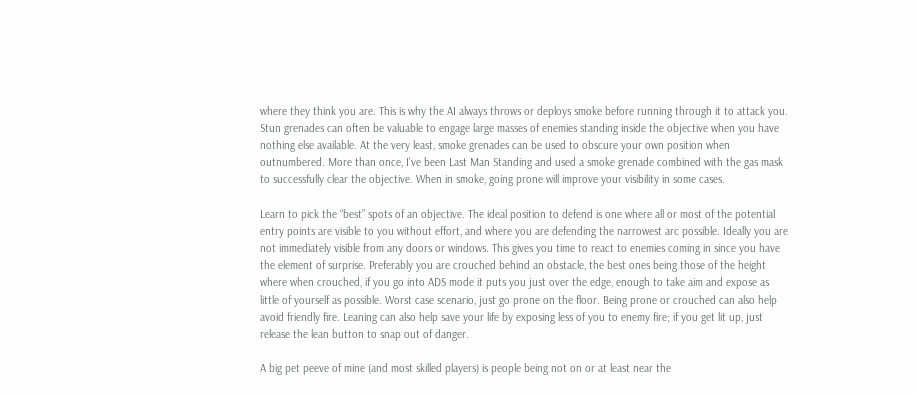where they think you are. This is why the AI always throws or deploys smoke before running through it to attack you. Stun grenades can often be valuable to engage large masses of enemies standing inside the objective when you have nothing else available. At the very least, smoke grenades can be used to obscure your own position when outnumbered. More than once, I’ve been Last Man Standing and used a smoke grenade combined with the gas mask to successfully clear the objective. When in smoke, going prone will improve your visibility in some cases.

Learn to pick the “best” spots of an objective. The ideal position to defend is one where all or most of the potential entry points are visible to you without effort, and where you are defending the narrowest arc possible. Ideally you are not immediately visible from any doors or windows. This gives you time to react to enemies coming in since you have the element of surprise. Preferably you are crouched behind an obstacle, the best ones being those of the height where when crouched, if you go into ADS mode it puts you just over the edge, enough to take aim and expose as little of yourself as possible. Worst case scenario, just go prone on the floor. Being prone or crouched can also help avoid friendly fire. Leaning can also help save your life by exposing less of you to enemy fire; if you get lit up, just release the lean button to snap out of danger.

A big pet peeve of mine (and most skilled players) is people being not on or at least near the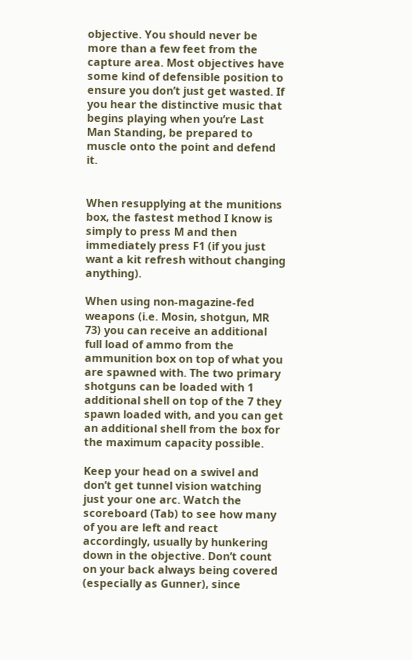objective. You should never be more than a few feet from the capture area. Most objectives have some kind of defensible position to ensure you don’t just get wasted. If you hear the distinctive music that begins playing when you’re Last Man Standing, be prepared to muscle onto the point and defend it.


When resupplying at the munitions box, the fastest method I know is simply to press M and then immediately press F1 (if you just want a kit refresh without changing anything).

When using non-magazine-fed weapons (i.e. Mosin, shotgun, MR 73) you can receive an additional full load of ammo from the ammunition box on top of what you are spawned with. The two primary shotguns can be loaded with 1 additional shell on top of the 7 they spawn loaded with, and you can get an additional shell from the box for the maximum capacity possible.

Keep your head on a swivel and don’t get tunnel vision watching just your one arc. Watch the scoreboard (Tab) to see how many of you are left and react accordingly, usually by hunkering down in the objective. Don’t count on your back always being covered (especially as Gunner), since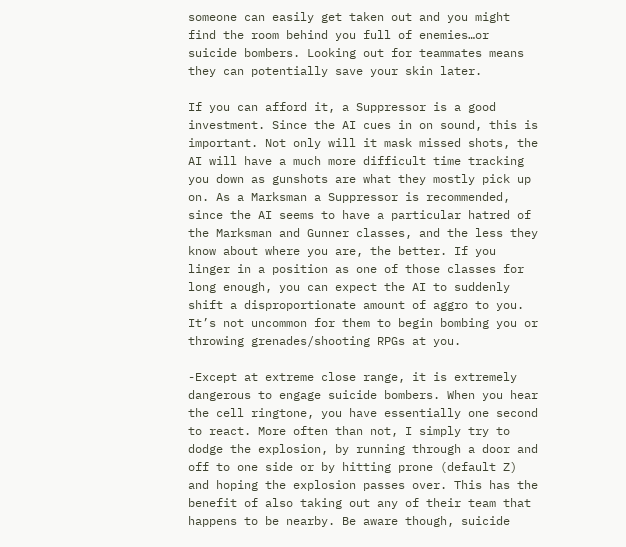someone can easily get taken out and you might find the room behind you full of enemies…or suicide bombers. Looking out for teammates means they can potentially save your skin later.

If you can afford it, a Suppressor is a good investment. Since the AI cues in on sound, this is important. Not only will it mask missed shots, the AI will have a much more difficult time tracking you down as gunshots are what they mostly pick up on. As a Marksman a Suppressor is recommended, since the AI seems to have a particular hatred of the Marksman and Gunner classes, and the less they know about where you are, the better. If you linger in a position as one of those classes for long enough, you can expect the AI to suddenly shift a disproportionate amount of aggro to you. It’s not uncommon for them to begin bombing you or throwing grenades/shooting RPGs at you.

-Except at extreme close range, it is extremely dangerous to engage suicide bombers. When you hear the cell ringtone, you have essentially one second to react. More often than not, I simply try to dodge the explosion, by running through a door and off to one side or by hitting prone (default Z) and hoping the explosion passes over. This has the benefit of also taking out any of their team that happens to be nearby. Be aware though, suicide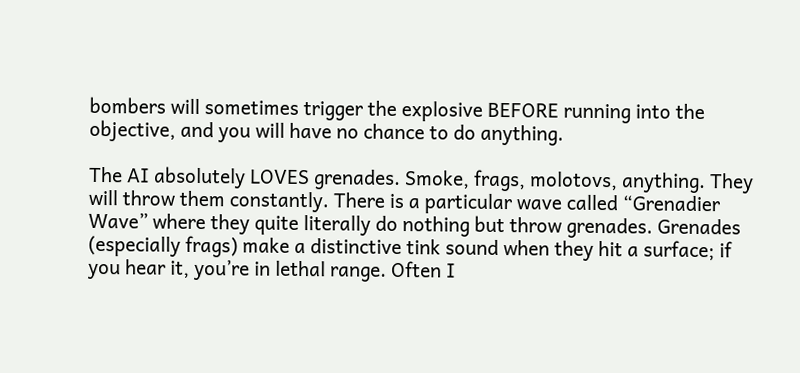bombers will sometimes trigger the explosive BEFORE running into the objective, and you will have no chance to do anything.

The AI absolutely LOVES grenades. Smoke, frags, molotovs, anything. They will throw them constantly. There is a particular wave called “Grenadier Wave” where they quite literally do nothing but throw grenades. Grenades (especially frags) make a distinctive tink sound when they hit a surface; if you hear it, you’re in lethal range. Often I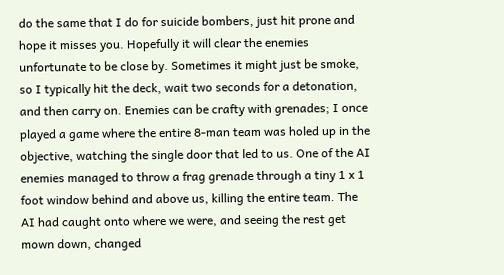do the same that I do for suicide bombers, just hit prone and hope it misses you. Hopefully it will clear the enemies unfortunate to be close by. Sometimes it might just be smoke, so I typically hit the deck, wait two seconds for a detonation, and then carry on. Enemies can be crafty with grenades; I once played a game where the entire 8-man team was holed up in the objective, watching the single door that led to us. One of the AI enemies managed to throw a frag grenade through a tiny 1 x 1 foot window behind and above us, killing the entire team. The AI had caught onto where we were, and seeing the rest get mown down, changed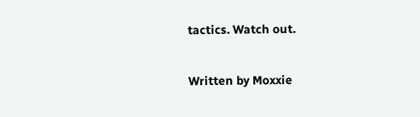tactics. Watch out.

Written by Moxxie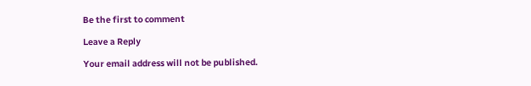Be the first to comment

Leave a Reply

Your email address will not be published.